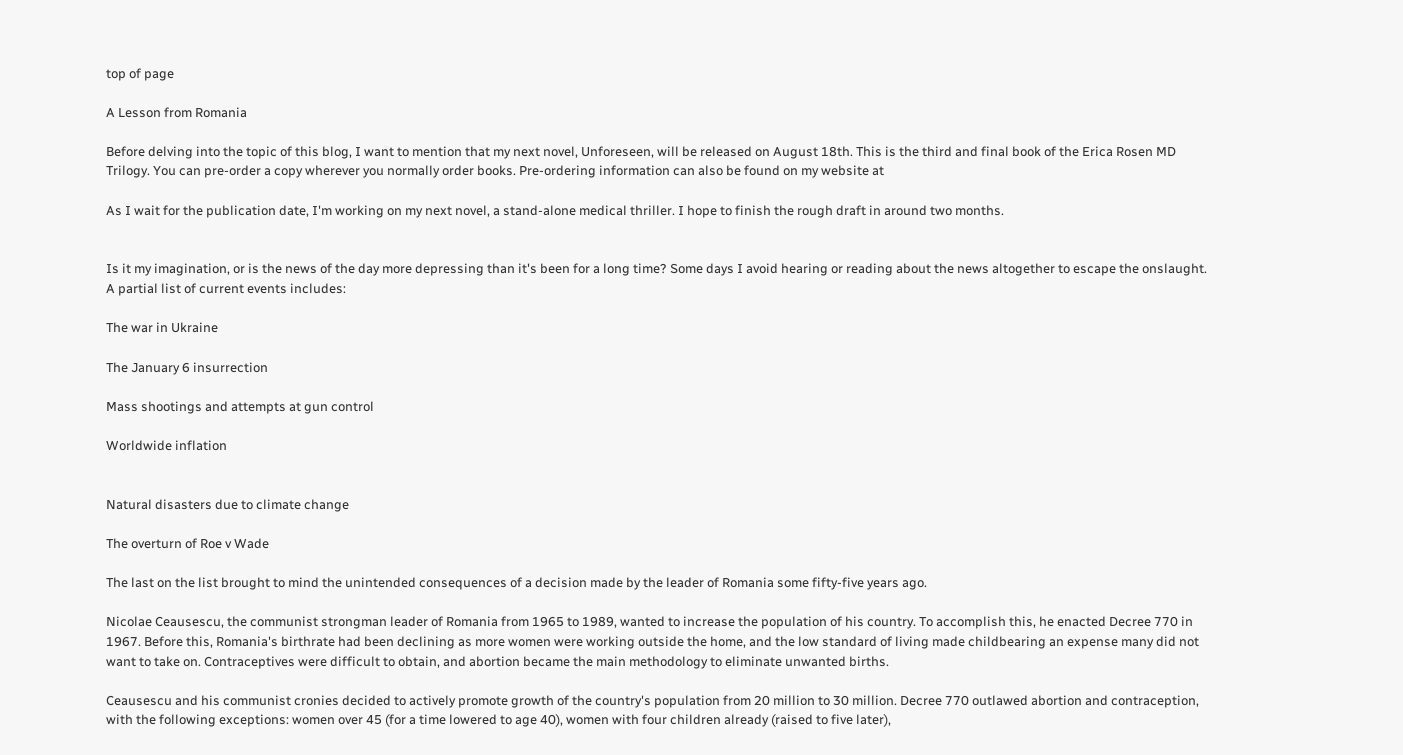top of page

A Lesson from Romania

Before delving into the topic of this blog, I want to mention that my next novel, Unforeseen, will be released on August 18th. This is the third and final book of the Erica Rosen MD Trilogy. You can pre-order a copy wherever you normally order books. Pre-ordering information can also be found on my website at

As I wait for the publication date, I'm working on my next novel, a stand-alone medical thriller. I hope to finish the rough draft in around two months.


Is it my imagination, or is the news of the day more depressing than it's been for a long time? Some days I avoid hearing or reading about the news altogether to escape the onslaught. A partial list of current events includes:

The war in Ukraine

The January 6 insurrection

Mass shootings and attempts at gun control

Worldwide inflation


Natural disasters due to climate change

The overturn of Roe v Wade

The last on the list brought to mind the unintended consequences of a decision made by the leader of Romania some fifty-five years ago.

Nicolae Ceausescu, the communist strongman leader of Romania from 1965 to 1989, wanted to increase the population of his country. To accomplish this, he enacted Decree 770 in 1967. Before this, Romania's birthrate had been declining as more women were working outside the home, and the low standard of living made childbearing an expense many did not want to take on. Contraceptives were difficult to obtain, and abortion became the main methodology to eliminate unwanted births.

Ceausescu and his communist cronies decided to actively promote growth of the country's population from 20 million to 30 million. Decree 770 outlawed abortion and contraception, with the following exceptions: women over 45 (for a time lowered to age 40), women with four children already (raised to five later),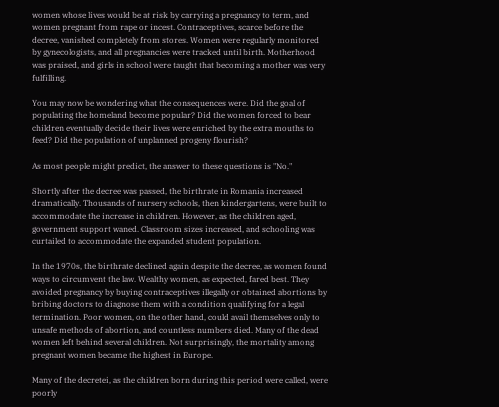women whose lives would be at risk by carrying a pregnancy to term, and women pregnant from rape or incest. Contraceptives, scarce before the decree, vanished completely from stores. Women were regularly monitored by gynecologists, and all pregnancies were tracked until birth. Motherhood was praised, and girls in school were taught that becoming a mother was very fulfilling.

You may now be wondering what the consequences were. Did the goal of populating the homeland become popular? Did the women forced to bear children eventually decide their lives were enriched by the extra mouths to feed? Did the population of unplanned progeny flourish?

As most people might predict, the answer to these questions is "No."

Shortly after the decree was passed, the birthrate in Romania increased dramatically. Thousands of nursery schools, then kindergartens, were built to accommodate the increase in children. However, as the children aged, government support waned. Classroom sizes increased, and schooling was curtailed to accommodate the expanded student population.

In the 1970s, the birthrate declined again despite the decree, as women found ways to circumvent the law. Wealthy women, as expected, fared best. They avoided pregnancy by buying contraceptives illegally or obtained abortions by bribing doctors to diagnose them with a condition qualifying for a legal termination. Poor women, on the other hand, could avail themselves only to unsafe methods of abortion, and countless numbers died. Many of the dead women left behind several children. Not surprisingly, the mortality among pregnant women became the highest in Europe.

Many of the decretei, as the children born during this period were called, were poorly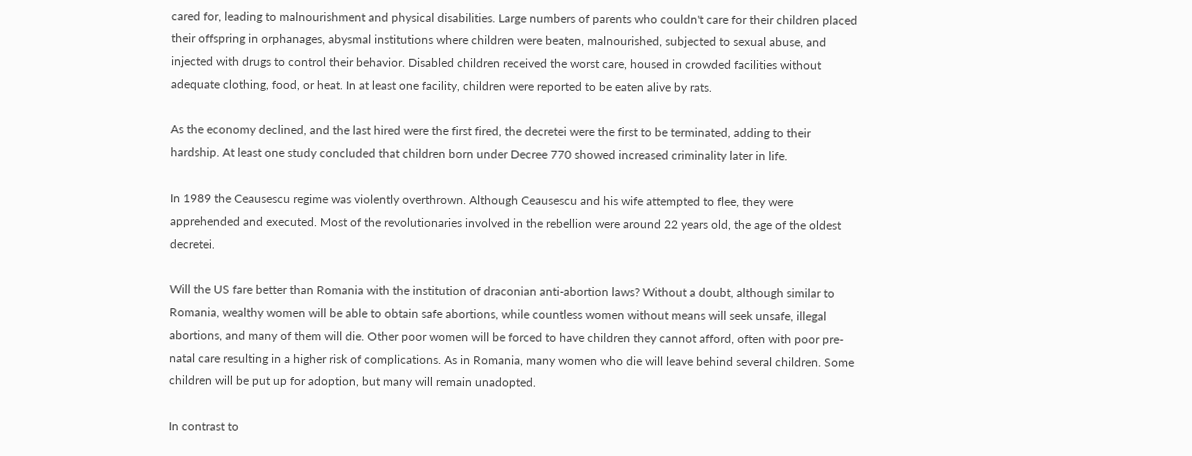cared for, leading to malnourishment and physical disabilities. Large numbers of parents who couldn't care for their children placed their offspring in orphanages, abysmal institutions where children were beaten, malnourished, subjected to sexual abuse, and injected with drugs to control their behavior. Disabled children received the worst care, housed in crowded facilities without adequate clothing, food, or heat. In at least one facility, children were reported to be eaten alive by rats.

As the economy declined, and the last hired were the first fired, the decretei were the first to be terminated, adding to their hardship. At least one study concluded that children born under Decree 770 showed increased criminality later in life.

In 1989 the Ceausescu regime was violently overthrown. Although Ceausescu and his wife attempted to flee, they were apprehended and executed. Most of the revolutionaries involved in the rebellion were around 22 years old, the age of the oldest decretei.

Will the US fare better than Romania with the institution of draconian anti-abortion laws? Without a doubt, although similar to Romania, wealthy women will be able to obtain safe abortions, while countless women without means will seek unsafe, illegal abortions, and many of them will die. Other poor women will be forced to have children they cannot afford, often with poor pre-natal care resulting in a higher risk of complications. As in Romania, many women who die will leave behind several children. Some children will be put up for adoption, but many will remain unadopted.

In contrast to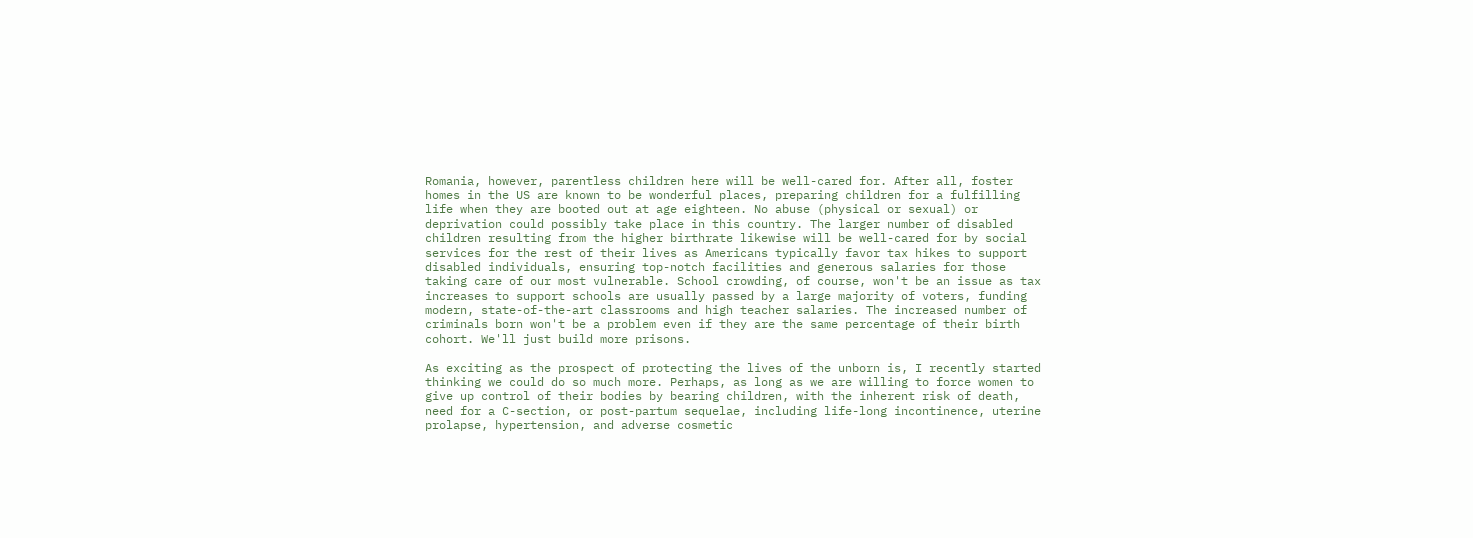Romania, however, parentless children here will be well-cared for. After all, foster homes in the US are known to be wonderful places, preparing children for a fulfilling life when they are booted out at age eighteen. No abuse (physical or sexual) or deprivation could possibly take place in this country. The larger number of disabled children resulting from the higher birthrate likewise will be well-cared for by social services for the rest of their lives as Americans typically favor tax hikes to support disabled individuals, ensuring top-notch facilities and generous salaries for those taking care of our most vulnerable. School crowding, of course, won't be an issue as tax increases to support schools are usually passed by a large majority of voters, funding modern, state-of-the-art classrooms and high teacher salaries. The increased number of criminals born won't be a problem even if they are the same percentage of their birth cohort. We'll just build more prisons.

As exciting as the prospect of protecting the lives of the unborn is, I recently started thinking we could do so much more. Perhaps, as long as we are willing to force women to give up control of their bodies by bearing children, with the inherent risk of death, need for a C-section, or post-partum sequelae, including life-long incontinence, uterine prolapse, hypertension, and adverse cosmetic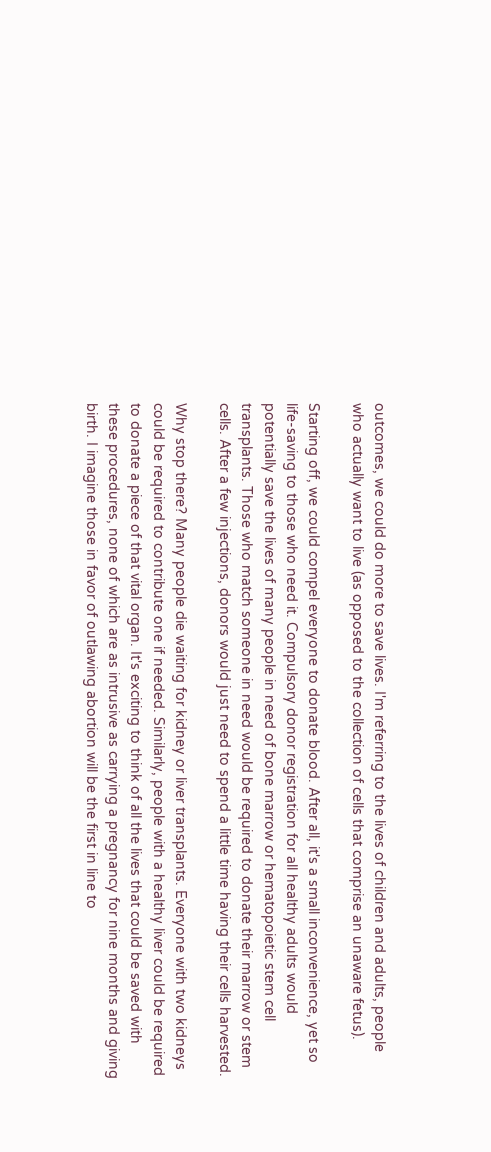outcomes, we could do more to save lives. I'm referring to the lives of children and adults, people who actually want to live (as opposed to the collection of cells that comprise an unaware fetus).

Starting off, we could compel everyone to donate blood. After all, it's a small inconvenience, yet so life-saving to those who need it. Compulsory donor registration for all healthy adults would potentially save the lives of many people in need of bone marrow or hematopoietic stem cell transplants. Those who match someone in need would be required to donate their marrow or stem cells. After a few injections, donors would just need to spend a little time having their cells harvested.

Why stop there? Many people die waiting for kidney or liver transplants. Everyone with two kidneys could be required to contribute one if needed. Similarly, people with a healthy liver could be required to donate a piece of that vital organ. It's exciting to think of all the lives that could be saved with these procedures, none of which are as intrusive as carrying a pregnancy for nine months and giving birth. I imagine those in favor of outlawing abortion will be the first in line to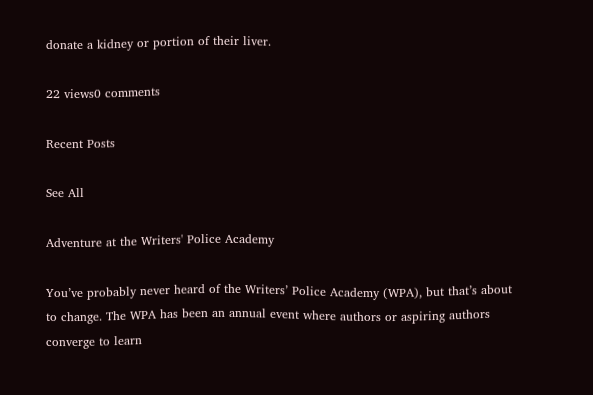donate a kidney or portion of their liver.

22 views0 comments

Recent Posts

See All

Adventure at the Writers' Police Academy

You’ve probably never heard of the Writers’ Police Academy (WPA), but that’s about to change. The WPA has been an annual event where authors or aspiring authors converge to learn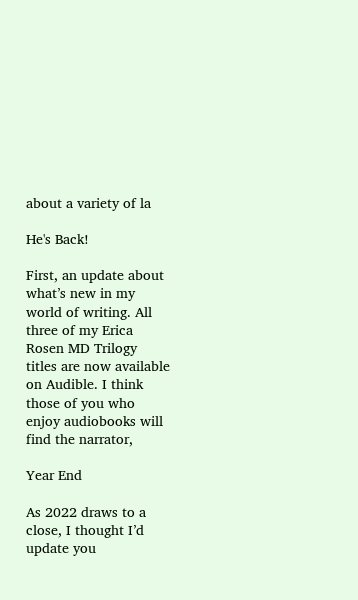about a variety of la

He's Back!

First, an update about what’s new in my world of writing. All three of my Erica Rosen MD Trilogy titles are now available on Audible. I think those of you who enjoy audiobooks will find the narrator,

Year End

As 2022 draws to a close, I thought I’d update you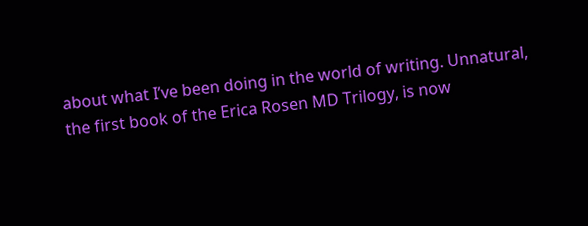about what I’ve been doing in the world of writing. Unnatural, the first book of the Erica Rosen MD Trilogy, is now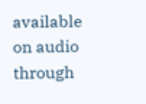available on audio through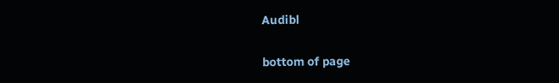Audibl

bottom of page